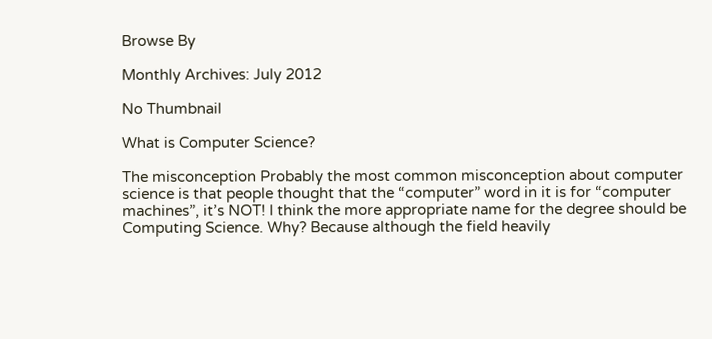Browse By

Monthly Archives: July 2012

No Thumbnail

What is Computer Science?

The misconception Probably the most common misconception about computer science is that people thought that the “computer” word in it is for “computer machines”, it’s NOT! I think the more appropriate name for the degree should be Computing Science. Why? Because although the field heavily